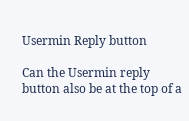Usermin Reply button

Can the Usermin reply button also be at the top of a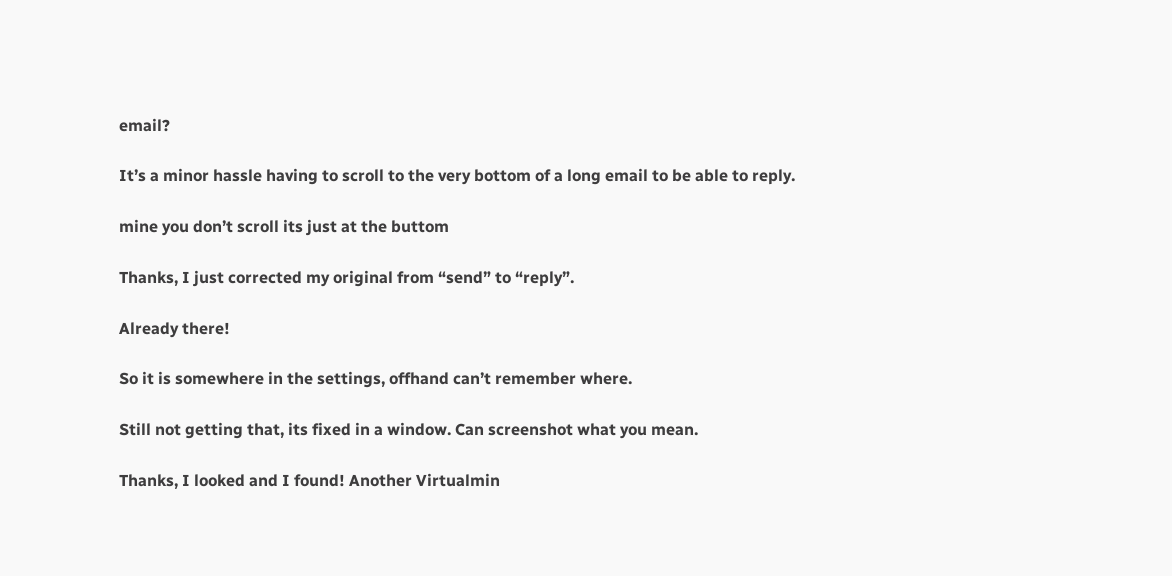email?

It’s a minor hassle having to scroll to the very bottom of a long email to be able to reply.

mine you don’t scroll its just at the buttom

Thanks, I just corrected my original from “send” to “reply”.

Already there!

So it is somewhere in the settings, offhand can’t remember where.

Still not getting that, its fixed in a window. Can screenshot what you mean.

Thanks, I looked and I found! Another Virtualmin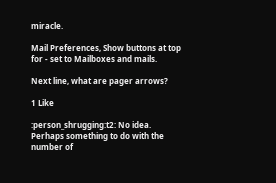miracle.

Mail Preferences, Show buttons at top for - set to Mailboxes and mails.

Next line, what are pager arrows?

1 Like

:person_shrugging:t2: No idea.
Perhaps something to do with the number of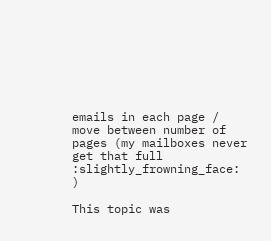emails in each page / move between number of pages (my mailboxes never get that full :slightly_frowning_face: )

This topic was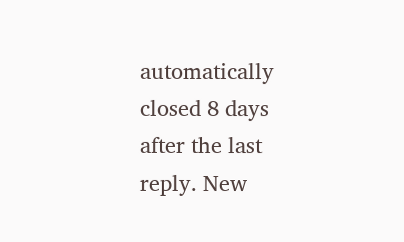automatically closed 8 days after the last reply. New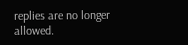replies are no longer allowed.